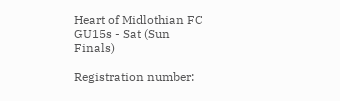Heart of Midlothian FC GU15s - Sat (Sun Finals)

Registration number: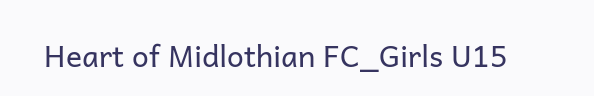Heart of Midlothian FC_Girls U15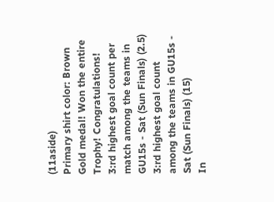(11aside)
Primary shirt color: Brown
Gold medal! Won the entire Trophy! Congratulations!
3:rd highest goal count per match among the teams in GU15s - Sat (Sun Finals) (2.5)
3:rd highest goal count among the teams in GU15s - Sat (Sun Finals) (15)
In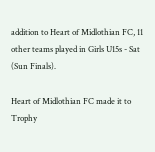addition to Heart of Midlothian FC, 11 other teams played in Girls U15s - Sat (Sun Finals).

Heart of Midlothian FC made it to Trophy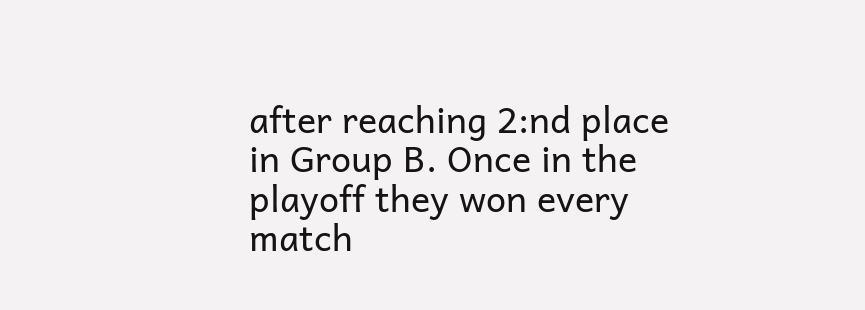after reaching 2:nd place in Group B. Once in the playoff they won every match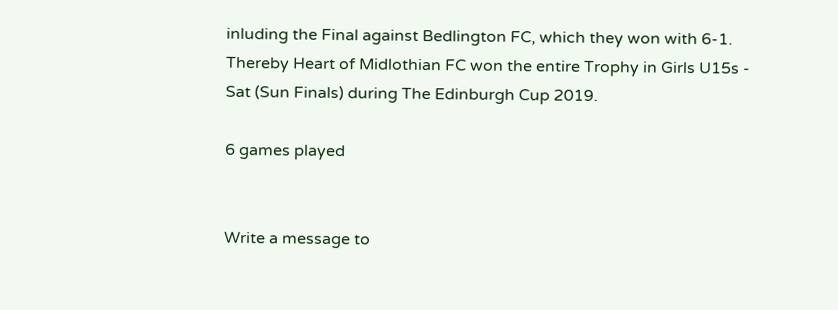inluding the Final against Bedlington FC, which they won with 6-1. Thereby Heart of Midlothian FC won the entire Trophy in Girls U15s - Sat (Sun Finals) during The Edinburgh Cup 2019.

6 games played


Write a message to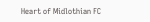Heart of Midlothian FC